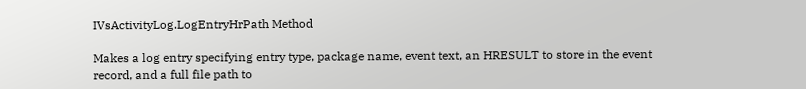IVsActivityLog.LogEntryHrPath Method

Makes a log entry specifying entry type, package name, event text, an HRESULT to store in the event record, and a full file path to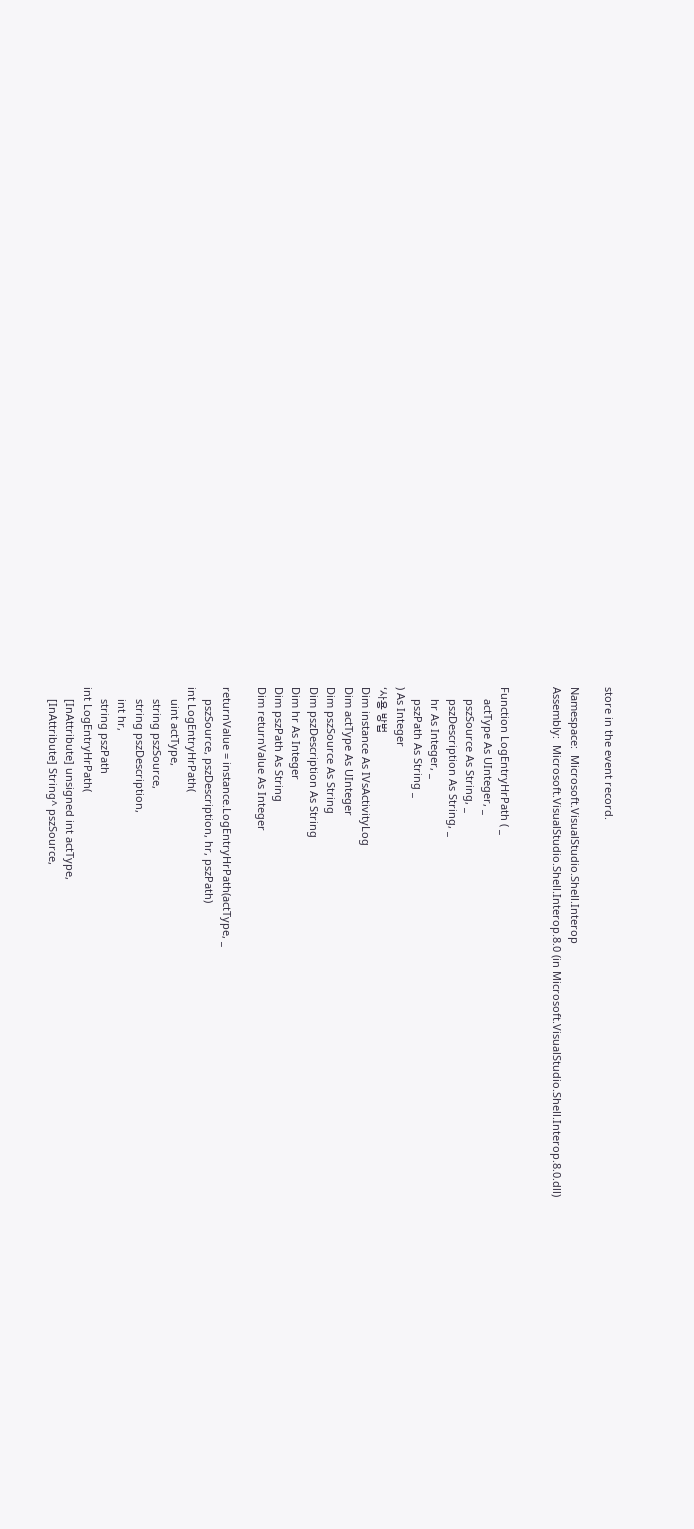store in the event record.

Namespace:  Microsoft.VisualStudio.Shell.Interop
Assembly:  Microsoft.VisualStudio.Shell.Interop.8.0 (in Microsoft.VisualStudio.Shell.Interop.8.0.dll)


Function LogEntryHrPath ( _
    actType As UInteger, _
    pszSource As String, _
    pszDescription As String, _
    hr As Integer, _
    pszPath As String _
) As Integer
‘사용 방법
Dim instance As IVsActivityLog
Dim actType As UInteger
Dim pszSource As String
Dim pszDescription As String
Dim hr As Integer
Dim pszPath As String
Dim returnValue As Integer

returnValue = instance.LogEntryHrPath(actType, _
    pszSource, pszDescription, hr, pszPath)
int LogEntryHrPath(
    uint actType,
    string pszSource,
    string pszDescription,
    int hr,
    string pszPath
int LogEntryHrPath(
    [InAttribute] unsigned int actType,
    [InAttribute] String^ pszSource,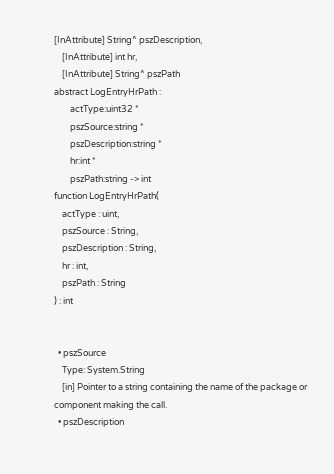[InAttribute] String^ pszDescription,
    [InAttribute] int hr,
    [InAttribute] String^ pszPath
abstract LogEntryHrPath :
        actType:uint32 *
        pszSource:string *
        pszDescription:string *
        hr:int *
        pszPath:string -> int
function LogEntryHrPath(
    actType : uint,
    pszSource : String,
    pszDescription : String,
    hr : int,
    pszPath : String
) : int


  • pszSource
    Type: System.String
    [in] Pointer to a string containing the name of the package or component making the call.
  • pszDescription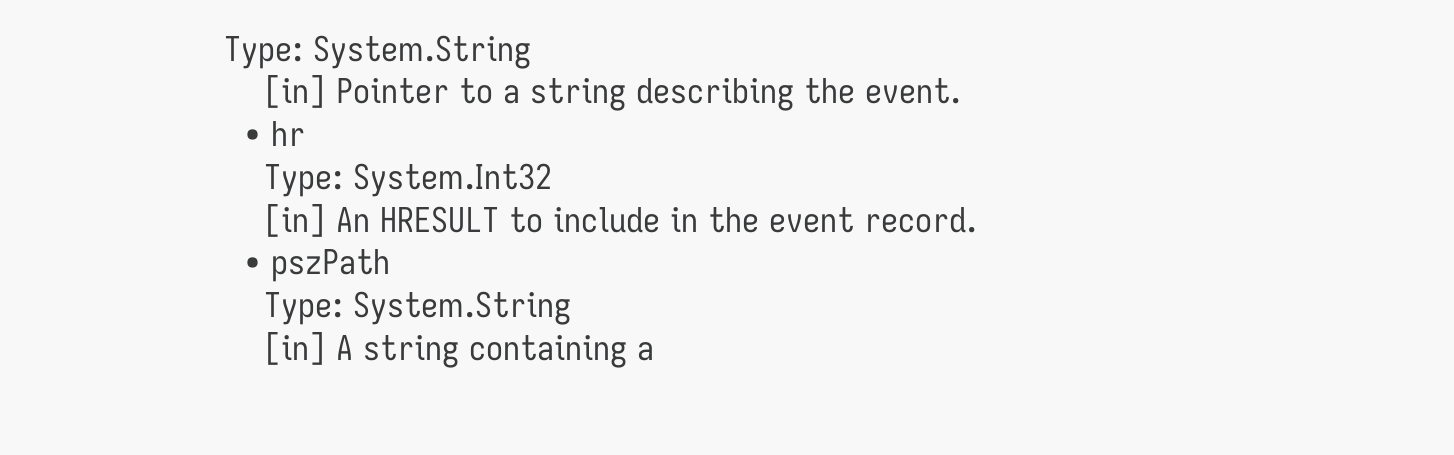Type: System.String
    [in] Pointer to a string describing the event.
  • hr
    Type: System.Int32
    [in] An HRESULT to include in the event record.
  • pszPath
    Type: System.String
    [in] A string containing a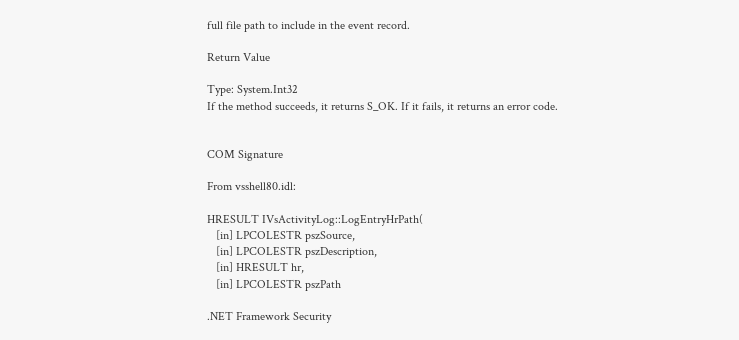full file path to include in the event record.

Return Value

Type: System.Int32
If the method succeeds, it returns S_OK. If it fails, it returns an error code.


COM Signature

From vsshell80.idl:

HRESULT IVsActivityLog::LogEntryHrPath(
   [in] LPCOLESTR pszSource,
   [in] LPCOLESTR pszDescription,
   [in] HRESULT hr,
   [in] LPCOLESTR pszPath

.NET Framework Security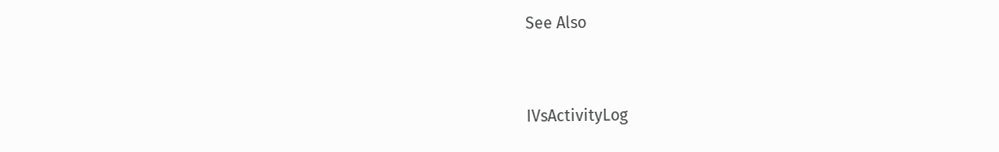See Also


IVsActivityLog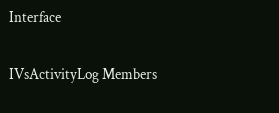Interface

IVsActivityLog Members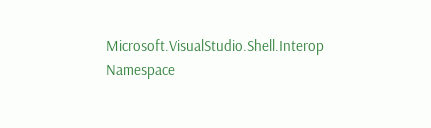Microsoft.VisualStudio.Shell.Interop Namespace